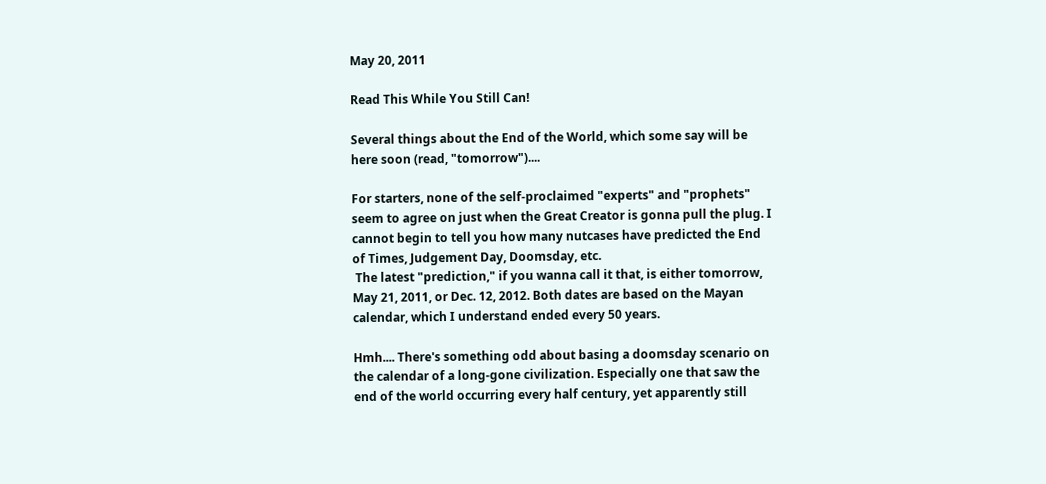May 20, 2011

Read This While You Still Can!

Several things about the End of the World, which some say will be here soon (read, "tomorrow")....

For starters, none of the self-proclaimed "experts" and "prophets" seem to agree on just when the Great Creator is gonna pull the plug. I cannot begin to tell you how many nutcases have predicted the End of Times, Judgement Day, Doomsday, etc.
 The latest "prediction," if you wanna call it that, is either tomorrow, May 21, 2011, or Dec. 12, 2012. Both dates are based on the Mayan calendar, which I understand ended every 50 years.

Hmh.... There's something odd about basing a doomsday scenario on the calendar of a long-gone civilization. Especially one that saw the end of the world occurring every half century, yet apparently still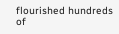flourished hundreds of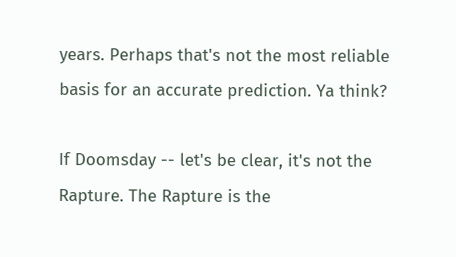years. Perhaps that's not the most reliable basis for an accurate prediction. Ya think?

If Doomsday -- let's be clear, it's not the Rapture. The Rapture is the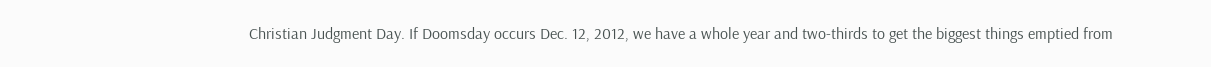Christian Judgment Day. If Doomsday occurs Dec. 12, 2012, we have a whole year and two-thirds to get the biggest things emptied from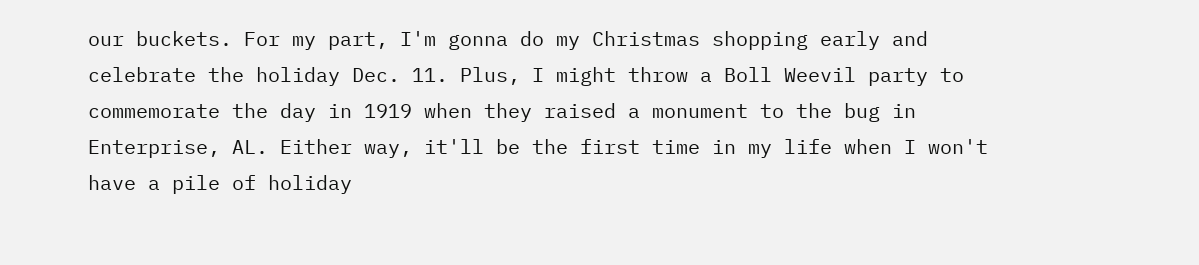our buckets. For my part, I'm gonna do my Christmas shopping early and celebrate the holiday Dec. 11. Plus, I might throw a Boll Weevil party to commemorate the day in 1919 when they raised a monument to the bug in Enterprise, AL. Either way, it'll be the first time in my life when I won't have a pile of holiday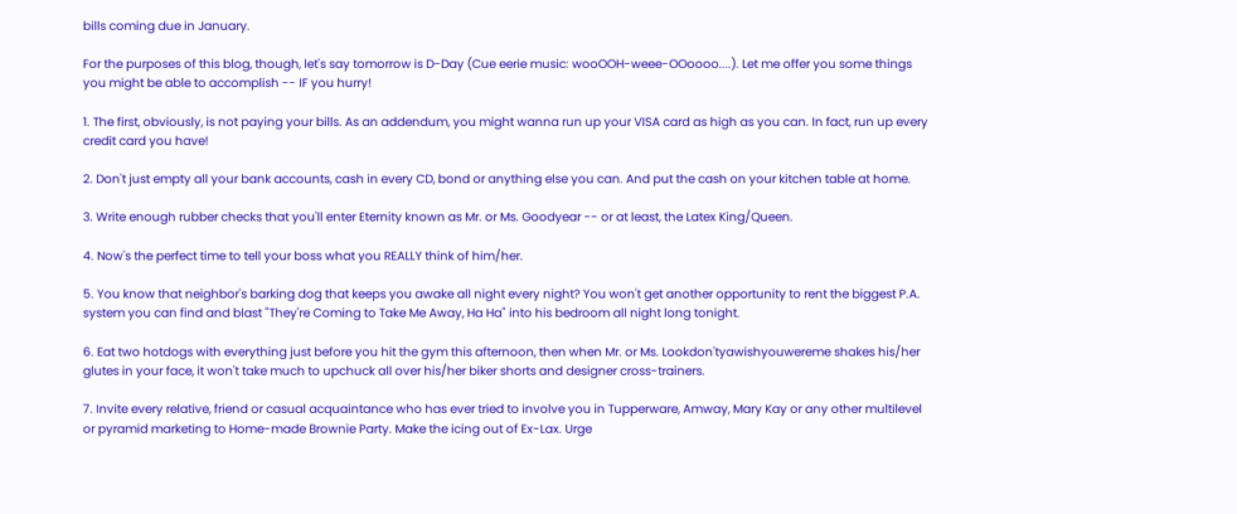bills coming due in January.

For the purposes of this blog, though, let's say tomorrow is D-Day (Cue eerie music: wooOOH-weee-OOoooo....). Let me offer you some things you might be able to accomplish -- IF you hurry!

1. The first, obviously, is not paying your bills. As an addendum, you might wanna run up your VISA card as high as you can. In fact, run up every credit card you have!

2. Don't just empty all your bank accounts, cash in every CD, bond or anything else you can. And put the cash on your kitchen table at home.

3. Write enough rubber checks that you'll enter Eternity known as Mr. or Ms. Goodyear -- or at least, the Latex King/Queen.

4. Now's the perfect time to tell your boss what you REALLY think of him/her.

5. You know that neighbor's barking dog that keeps you awake all night every night? You won't get another opportunity to rent the biggest P.A. system you can find and blast "They're Coming to Take Me Away, Ha Ha" into his bedroom all night long tonight.

6. Eat two hotdogs with everything just before you hit the gym this afternoon, then when Mr. or Ms. Lookdon'tyawishyouwereme shakes his/her glutes in your face, it won't take much to upchuck all over his/her biker shorts and designer cross-trainers.

7. Invite every relative, friend or casual acquaintance who has ever tried to involve you in Tupperware, Amway, Mary Kay or any other multilevel or pyramid marketing to Home-made Brownie Party. Make the icing out of Ex-Lax. Urge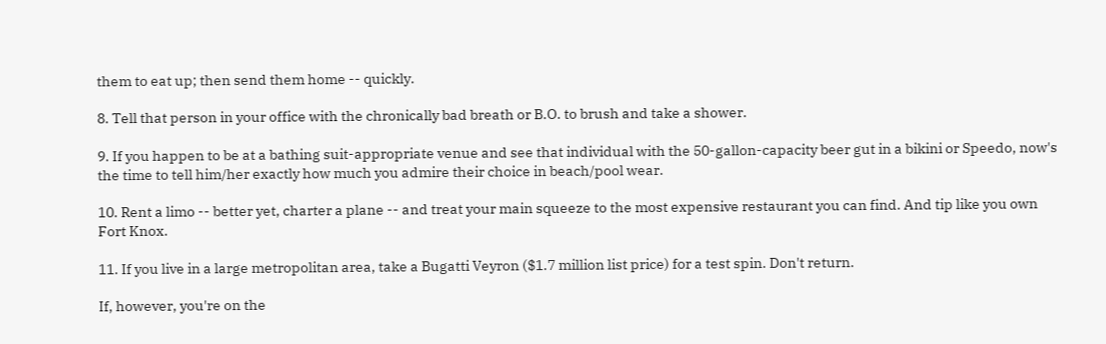them to eat up; then send them home -- quickly.

8. Tell that person in your office with the chronically bad breath or B.O. to brush and take a shower.

9. If you happen to be at a bathing suit-appropriate venue and see that individual with the 50-gallon-capacity beer gut in a bikini or Speedo, now's the time to tell him/her exactly how much you admire their choice in beach/pool wear.

10. Rent a limo -- better yet, charter a plane -- and treat your main squeeze to the most expensive restaurant you can find. And tip like you own Fort Knox.

11. If you live in a large metropolitan area, take a Bugatti Veyron ($1.7 million list price) for a test spin. Don't return.

If, however, you're on the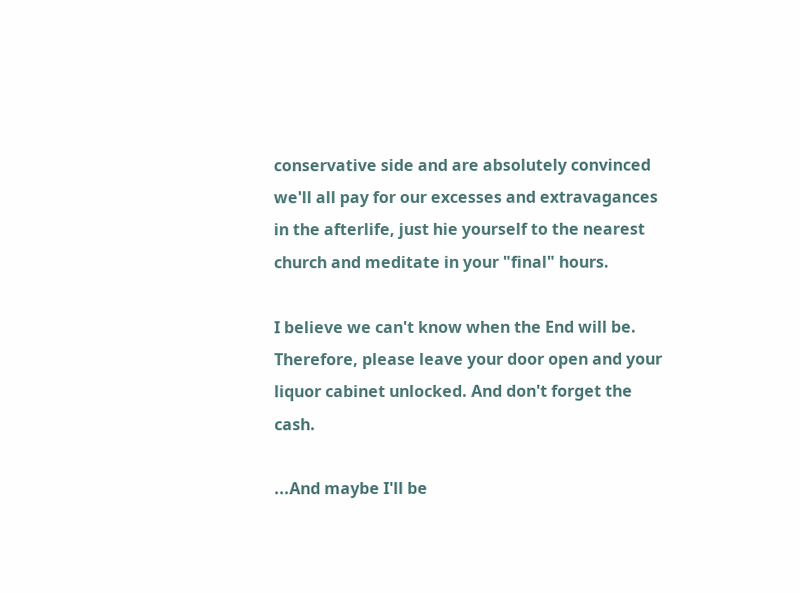conservative side and are absolutely convinced we'll all pay for our excesses and extravagances in the afterlife, just hie yourself to the nearest church and meditate in your "final" hours.

I believe we can't know when the End will be. Therefore, please leave your door open and your liquor cabinet unlocked. And don't forget the cash.

...And maybe I'll be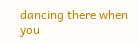dancing there when you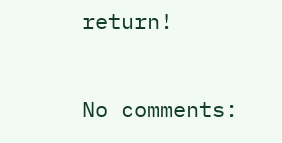return!

No comments: